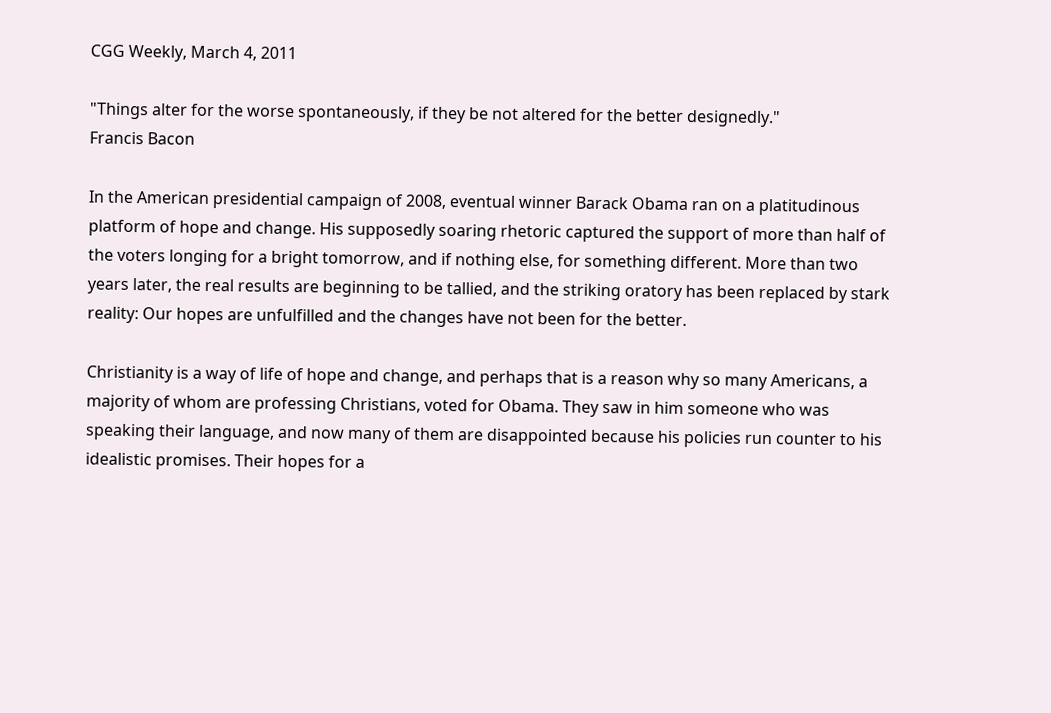CGG Weekly, March 4, 2011

"Things alter for the worse spontaneously, if they be not altered for the better designedly."
Francis Bacon

In the American presidential campaign of 2008, eventual winner Barack Obama ran on a platitudinous platform of hope and change. His supposedly soaring rhetoric captured the support of more than half of the voters longing for a bright tomorrow, and if nothing else, for something different. More than two years later, the real results are beginning to be tallied, and the striking oratory has been replaced by stark reality: Our hopes are unfulfilled and the changes have not been for the better.

Christianity is a way of life of hope and change, and perhaps that is a reason why so many Americans, a majority of whom are professing Christians, voted for Obama. They saw in him someone who was speaking their language, and now many of them are disappointed because his policies run counter to his idealistic promises. Their hopes for a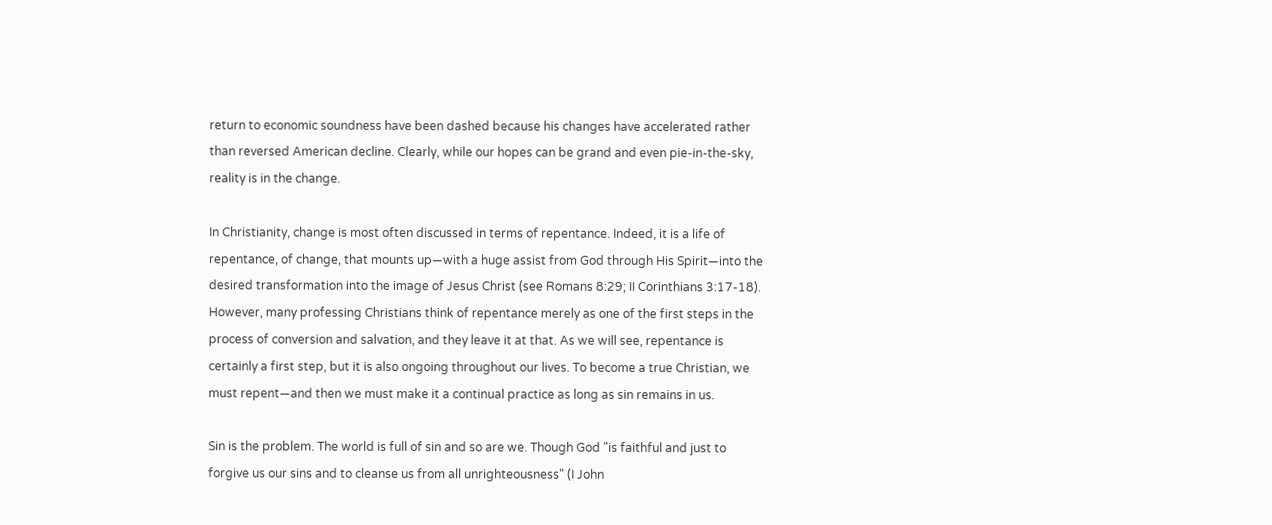return to economic soundness have been dashed because his changes have accelerated rather than reversed American decline. Clearly, while our hopes can be grand and even pie-in-the-sky, reality is in the change.

In Christianity, change is most often discussed in terms of repentance. Indeed, it is a life of repentance, of change, that mounts up—with a huge assist from God through His Spirit—into the desired transformation into the image of Jesus Christ (see Romans 8:29; II Corinthians 3:17-18). However, many professing Christians think of repentance merely as one of the first steps in the process of conversion and salvation, and they leave it at that. As we will see, repentance is certainly a first step, but it is also ongoing throughout our lives. To become a true Christian, we must repent—and then we must make it a continual practice as long as sin remains in us.

Sin is the problem. The world is full of sin and so are we. Though God "is faithful and just to forgive us our sins and to cleanse us from all unrighteousness" (I John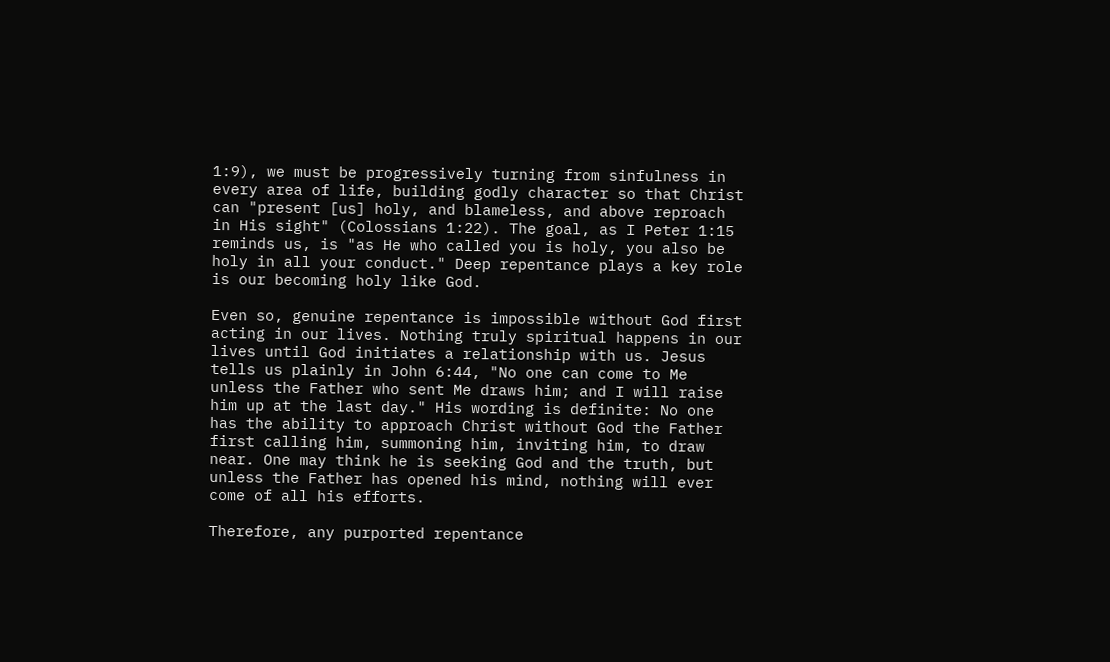1:9), we must be progressively turning from sinfulness in every area of life, building godly character so that Christ can "present [us] holy, and blameless, and above reproach in His sight" (Colossians 1:22). The goal, as I Peter 1:15 reminds us, is "as He who called you is holy, you also be holy in all your conduct." Deep repentance plays a key role is our becoming holy like God.

Even so, genuine repentance is impossible without God first acting in our lives. Nothing truly spiritual happens in our lives until God initiates a relationship with us. Jesus tells us plainly in John 6:44, "No one can come to Me unless the Father who sent Me draws him; and I will raise him up at the last day." His wording is definite: No one has the ability to approach Christ without God the Father first calling him, summoning him, inviting him, to draw near. One may think he is seeking God and the truth, but unless the Father has opened his mind, nothing will ever come of all his efforts.

Therefore, any purported repentance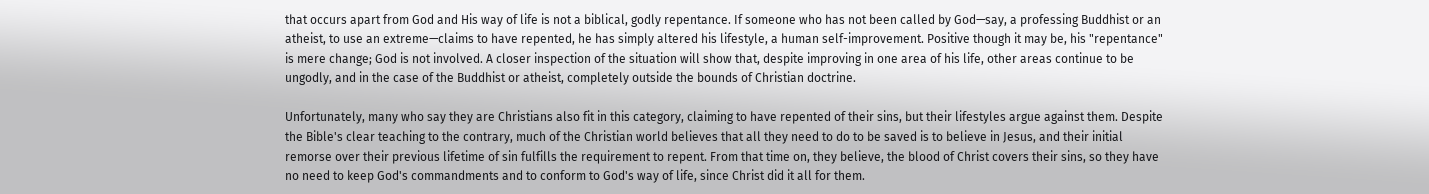that occurs apart from God and His way of life is not a biblical, godly repentance. If someone who has not been called by God—say, a professing Buddhist or an atheist, to use an extreme—claims to have repented, he has simply altered his lifestyle, a human self-improvement. Positive though it may be, his "repentance" is mere change; God is not involved. A closer inspection of the situation will show that, despite improving in one area of his life, other areas continue to be ungodly, and in the case of the Buddhist or atheist, completely outside the bounds of Christian doctrine.

Unfortunately, many who say they are Christians also fit in this category, claiming to have repented of their sins, but their lifestyles argue against them. Despite the Bible's clear teaching to the contrary, much of the Christian world believes that all they need to do to be saved is to believe in Jesus, and their initial remorse over their previous lifetime of sin fulfills the requirement to repent. From that time on, they believe, the blood of Christ covers their sins, so they have no need to keep God's commandments and to conform to God's way of life, since Christ did it all for them.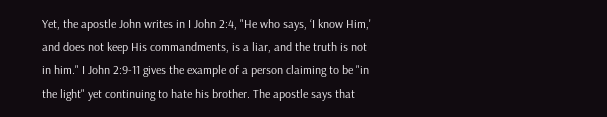Yet, the apostle John writes in I John 2:4, "He who says, ‘I know Him,' and does not keep His commandments, is a liar, and the truth is not in him." I John 2:9-11 gives the example of a person claiming to be "in the light" yet continuing to hate his brother. The apostle says that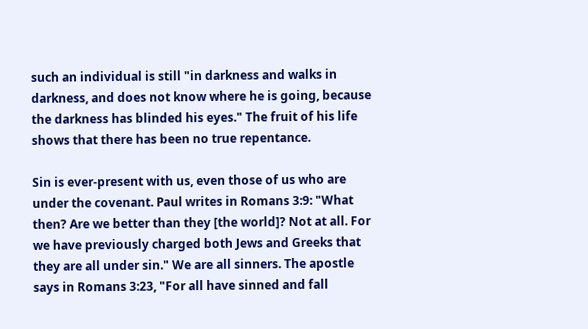such an individual is still "in darkness and walks in darkness, and does not know where he is going, because the darkness has blinded his eyes." The fruit of his life shows that there has been no true repentance.

Sin is ever-present with us, even those of us who are under the covenant. Paul writes in Romans 3:9: "What then? Are we better than they [the world]? Not at all. For we have previously charged both Jews and Greeks that they are all under sin." We are all sinners. The apostle says in Romans 3:23, "For all have sinned and fall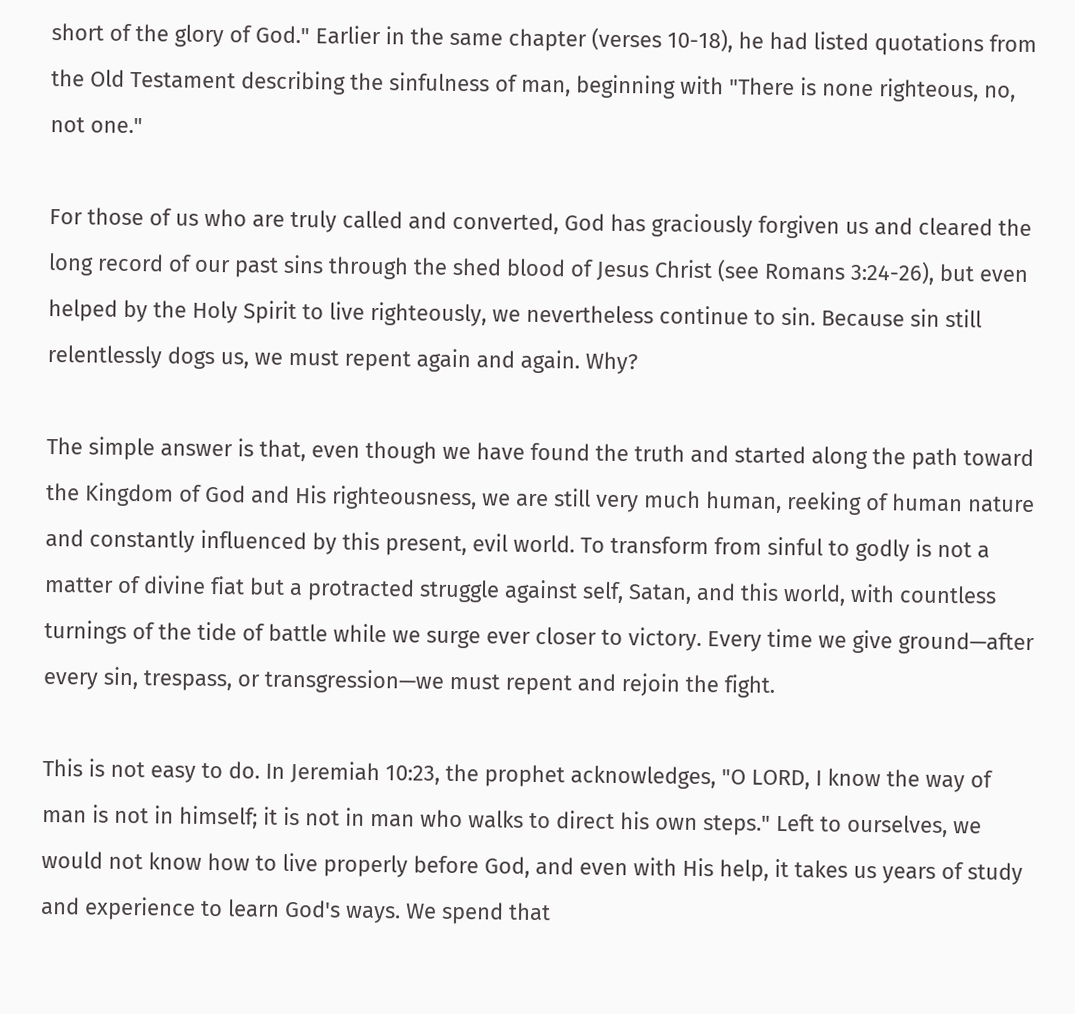short of the glory of God." Earlier in the same chapter (verses 10-18), he had listed quotations from the Old Testament describing the sinfulness of man, beginning with "There is none righteous, no, not one."

For those of us who are truly called and converted, God has graciously forgiven us and cleared the long record of our past sins through the shed blood of Jesus Christ (see Romans 3:24-26), but even helped by the Holy Spirit to live righteously, we nevertheless continue to sin. Because sin still relentlessly dogs us, we must repent again and again. Why?

The simple answer is that, even though we have found the truth and started along the path toward the Kingdom of God and His righteousness, we are still very much human, reeking of human nature and constantly influenced by this present, evil world. To transform from sinful to godly is not a matter of divine fiat but a protracted struggle against self, Satan, and this world, with countless turnings of the tide of battle while we surge ever closer to victory. Every time we give ground—after every sin, trespass, or transgression—we must repent and rejoin the fight.

This is not easy to do. In Jeremiah 10:23, the prophet acknowledges, "O LORD, I know the way of man is not in himself; it is not in man who walks to direct his own steps." Left to ourselves, we would not know how to live properly before God, and even with His help, it takes us years of study and experience to learn God's ways. We spend that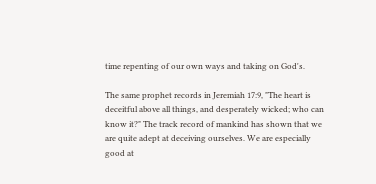time repenting of our own ways and taking on God's.

The same prophet records in Jeremiah 17:9, "The heart is deceitful above all things, and desperately wicked; who can know it?" The track record of mankind has shown that we are quite adept at deceiving ourselves. We are especially good at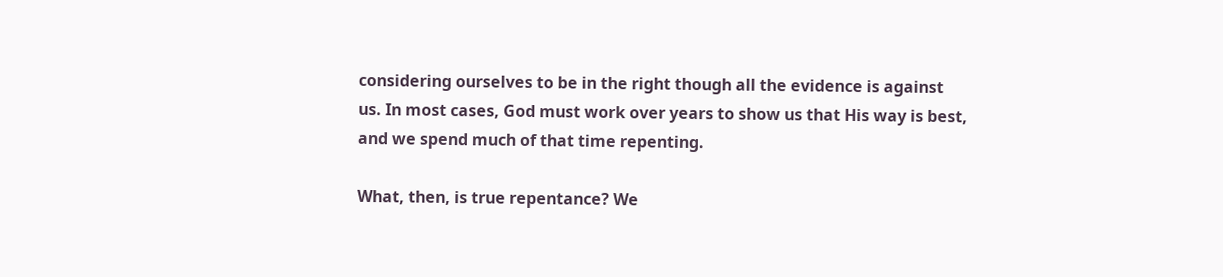considering ourselves to be in the right though all the evidence is against us. In most cases, God must work over years to show us that His way is best, and we spend much of that time repenting.

What, then, is true repentance? We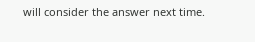will consider the answer next time.